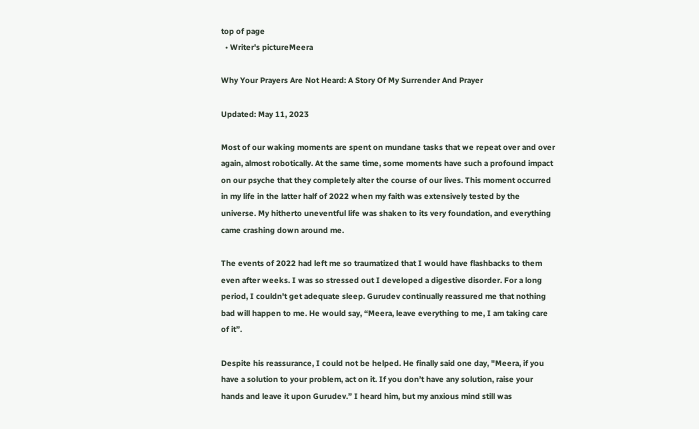top of page
  • Writer's pictureMeera

Why Your Prayers Are Not Heard: A Story Of My Surrender And Prayer

Updated: May 11, 2023

Most of our waking moments are spent on mundane tasks that we repeat over and over again, almost robotically. At the same time, some moments have such a profound impact on our psyche that they completely alter the course of our lives. This moment occurred in my life in the latter half of 2022 when my faith was extensively tested by the universe. My hitherto uneventful life was shaken to its very foundation, and everything came crashing down around me.

The events of 2022 had left me so traumatized that I would have flashbacks to them even after weeks. I was so stressed out I developed a digestive disorder. For a long period, I couldn't get adequate sleep. Gurudev continually reassured me that nothing bad will happen to me. He would say, “Meera, leave everything to me, I am taking care of it”.

Despite his reassurance, I could not be helped. He finally said one day, "Meera, if you have a solution to your problem, act on it. If you don’t have any solution, raise your hands and leave it upon Gurudev.” I heard him, but my anxious mind still was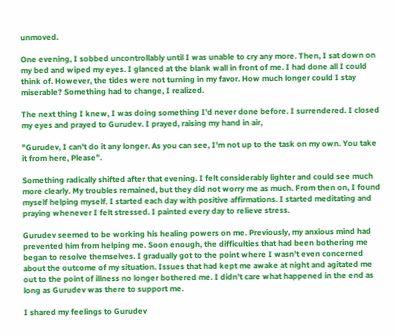unmoved.

One evening, I sobbed uncontrollably until I was unable to cry any more. Then, I sat down on my bed and wiped my eyes. I glanced at the blank wall in front of me. I had done all I could think of. However, the tides were not turning in my favor. How much longer could I stay miserable? Something had to change, I realized.

The next thing I knew, I was doing something I'd never done before. I surrendered. I closed my eyes and prayed to Gurudev. I prayed, raising my hand in air,

"Gurudev, I can't do it any longer. As you can see, I'm not up to the task on my own. You take it from here, Please”.

Something radically shifted after that evening. I felt considerably lighter and could see much more clearly. My troubles remained, but they did not worry me as much. From then on, I found myself helping myself. I started each day with positive affirmations. I started meditating and praying whenever I felt stressed. I painted every day to relieve stress.

Gurudev seemed to be working his healing powers on me. Previously, my anxious mind had prevented him from helping me. Soon enough, the difficulties that had been bothering me began to resolve themselves. I gradually got to the point where I wasn't even concerned about the outcome of my situation. Issues that had kept me awake at night and agitated me out to the point of illness no longer bothered me. I didn't care what happened in the end as long as Gurudev was there to support me.

I shared my feelings to Gurudev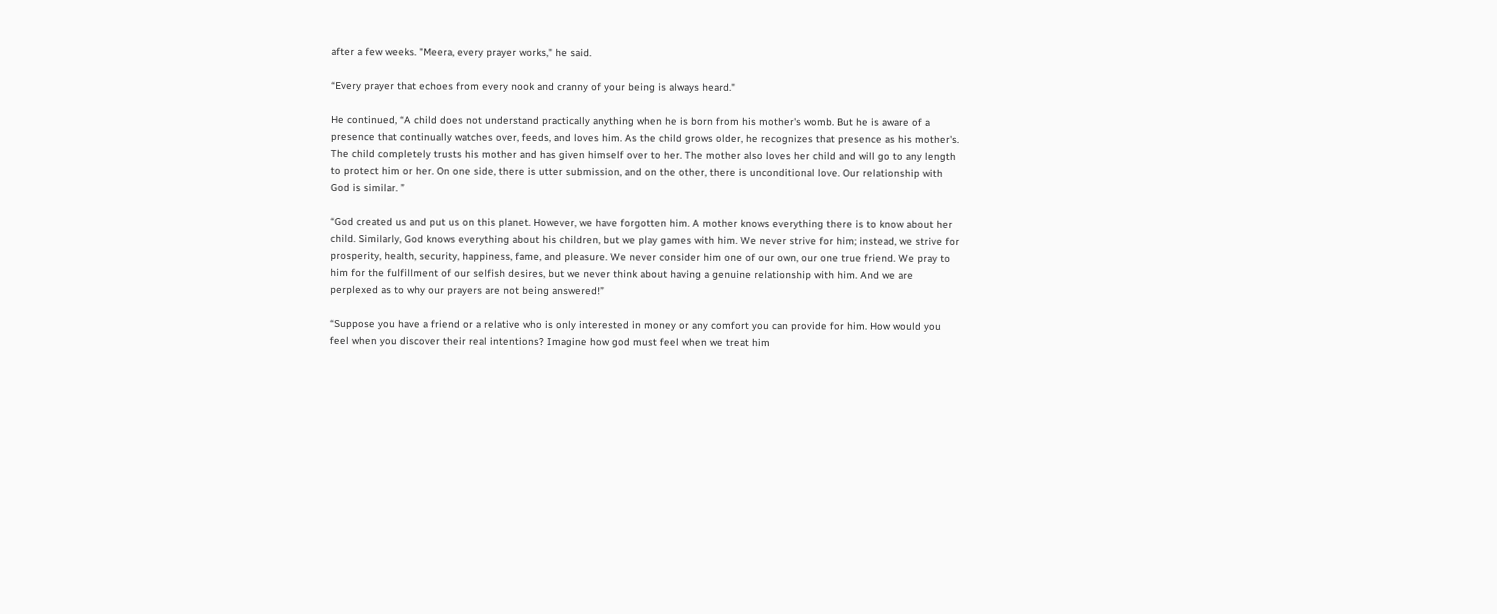after a few weeks. "Meera, every prayer works," he said.

“Every prayer that echoes from every nook and cranny of your being is always heard."

He continued, “A child does not understand practically anything when he is born from his mother's womb. But he is aware of a presence that continually watches over, feeds, and loves him. As the child grows older, he recognizes that presence as his mother's. The child completely trusts his mother and has given himself over to her. The mother also loves her child and will go to any length to protect him or her. On one side, there is utter submission, and on the other, there is unconditional love. Our relationship with God is similar. ”

“God created us and put us on this planet. However, we have forgotten him. A mother knows everything there is to know about her child. Similarly, God knows everything about his children, but we play games with him. We never strive for him; instead, we strive for prosperity, health, security, happiness, fame, and pleasure. We never consider him one of our own, our one true friend. We pray to him for the fulfillment of our selfish desires, but we never think about having a genuine relationship with him. And we are perplexed as to why our prayers are not being answered!”

“Suppose you have a friend or a relative who is only interested in money or any comfort you can provide for him. How would you feel when you discover their real intentions? Imagine how god must feel when we treat him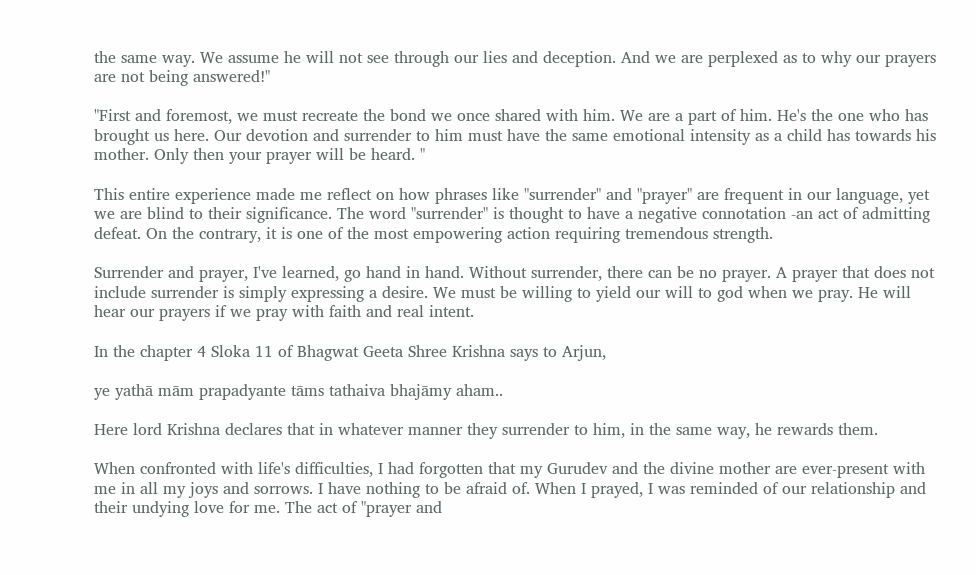the same way. We assume he will not see through our lies and deception. And we are perplexed as to why our prayers are not being answered!"

"First and foremost, we must recreate the bond we once shared with him. We are a part of him. He's the one who has brought us here. Our devotion and surrender to him must have the same emotional intensity as a child has towards his mother. Only then your prayer will be heard. "

This entire experience made me reflect on how phrases like "surrender" and "prayer" are frequent in our language, yet we are blind to their significance. The word "surrender" is thought to have a negative connotation -an act of admitting defeat. On the contrary, it is one of the most empowering action requiring tremendous strength.

Surrender and prayer, I've learned, go hand in hand. Without surrender, there can be no prayer. A prayer that does not include surrender is simply expressing a desire. We must be willing to yield our will to god when we pray. He will hear our prayers if we pray with faith and real intent.

In the chapter 4 Sloka 11 of Bhagwat Geeta Shree Krishna says to Arjun,

ye yathā mām prapadyante tāms tathaiva bhajāmy aham..

Here lord Krishna declares that in whatever manner they surrender to him, in the same way, he rewards them.

When confronted with life's difficulties, I had forgotten that my Gurudev and the divine mother are ever-present with me in all my joys and sorrows. I have nothing to be afraid of. When I prayed, I was reminded of our relationship and their undying love for me. The act of "prayer and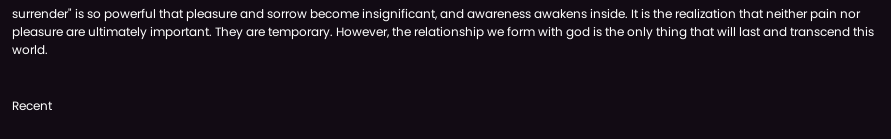surrender" is so powerful that pleasure and sorrow become insignificant, and awareness awakens inside. It is the realization that neither pain nor pleasure are ultimately important. They are temporary. However, the relationship we form with god is the only thing that will last and transcend this world.


Recent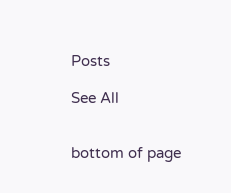Posts

See All


bottom of page